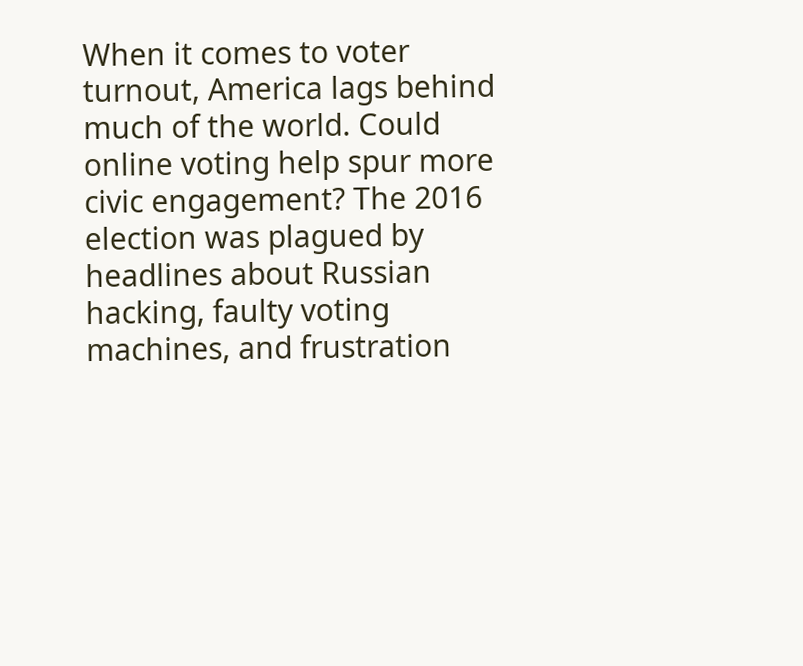When it comes to voter turnout, America lags behind much of the world. Could online voting help spur more civic engagement? The 2016 election was plagued by headlines about Russian hacking, faulty voting machines, and frustration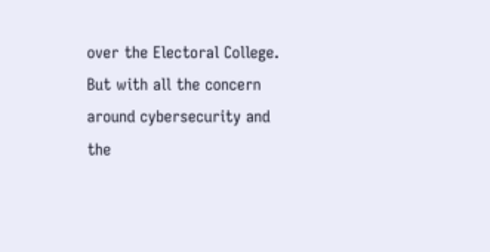over the Electoral College. But with all the concern around cybersecurity and the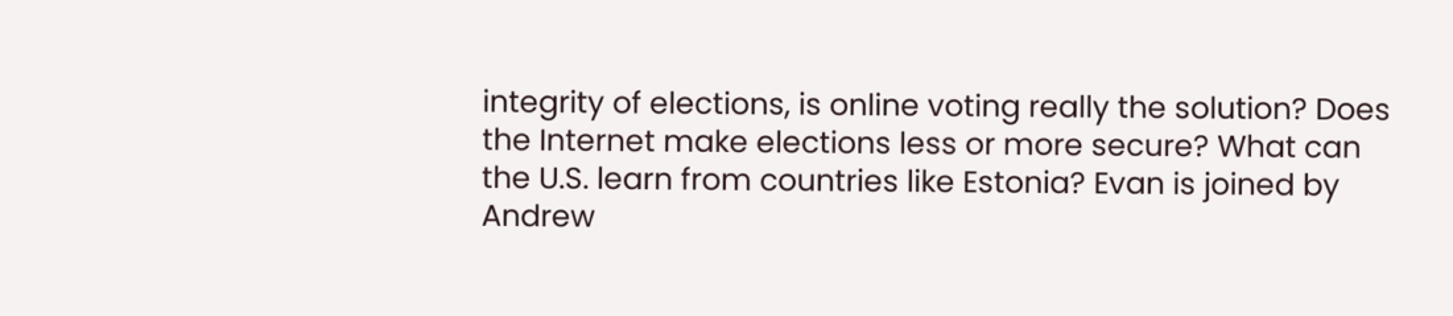integrity of elections, is online voting really the solution? Does the Internet make elections less or more secure? What can the U.S. learn from countries like Estonia? Evan is joined by Andrew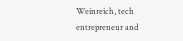Weinreich, tech entrepreneur and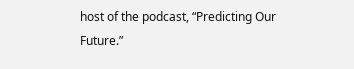host of the podcast, “Predicting Our Future.”